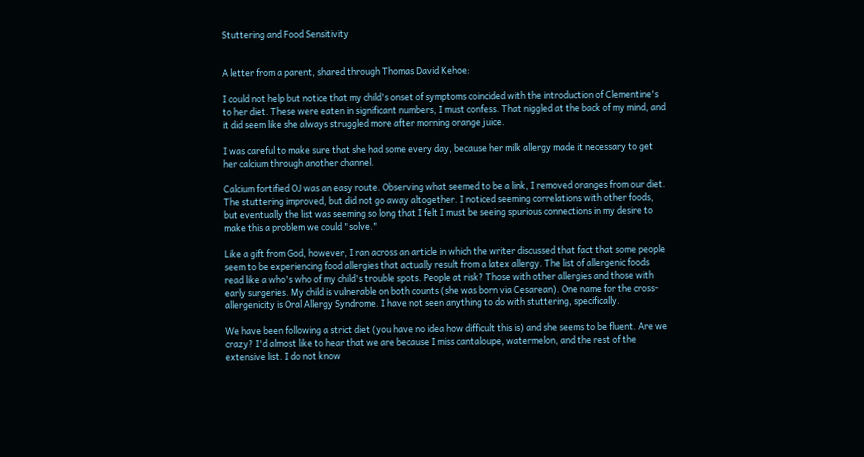Stuttering and Food Sensitivity


A letter from a parent, shared through Thomas David Kehoe:

I could not help but notice that my child's onset of symptoms coincided with the introduction of Clementine's to her diet. These were eaten in significant numbers, I must confess. That niggled at the back of my mind, and it did seem like she always struggled more after morning orange juice.

I was careful to make sure that she had some every day, because her milk allergy made it necessary to get her calcium through another channel.

Calcium fortified OJ was an easy route. Observing what seemed to be a link, I removed oranges from our diet. The stuttering improved, but did not go away altogether. I noticed seeming correlations with other foods, but eventually the list was seeming so long that I felt I must be seeing spurious connections in my desire to make this a problem we could "solve."

Like a gift from God, however, I ran across an article in which the writer discussed that fact that some people seem to be experiencing food allergies that actually result from a latex allergy. The list of allergenic foods read like a who's who of my child's trouble spots. People at risk? Those with other allergies and those with early surgeries. My child is vulnerable on both counts (she was born via Cesarean). One name for the cross-allergenicity is Oral Allergy Syndrome. I have not seen anything to do with stuttering, specifically.

We have been following a strict diet (you have no idea how difficult this is) and she seems to be fluent. Are we crazy? I'd almost like to hear that we are because I miss cantaloupe, watermelon, and the rest of the extensive list. I do not know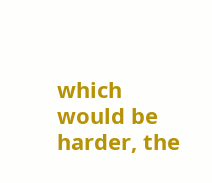which would be harder, the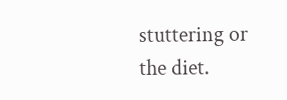stuttering or the diet.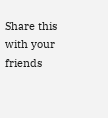Share this with your friends